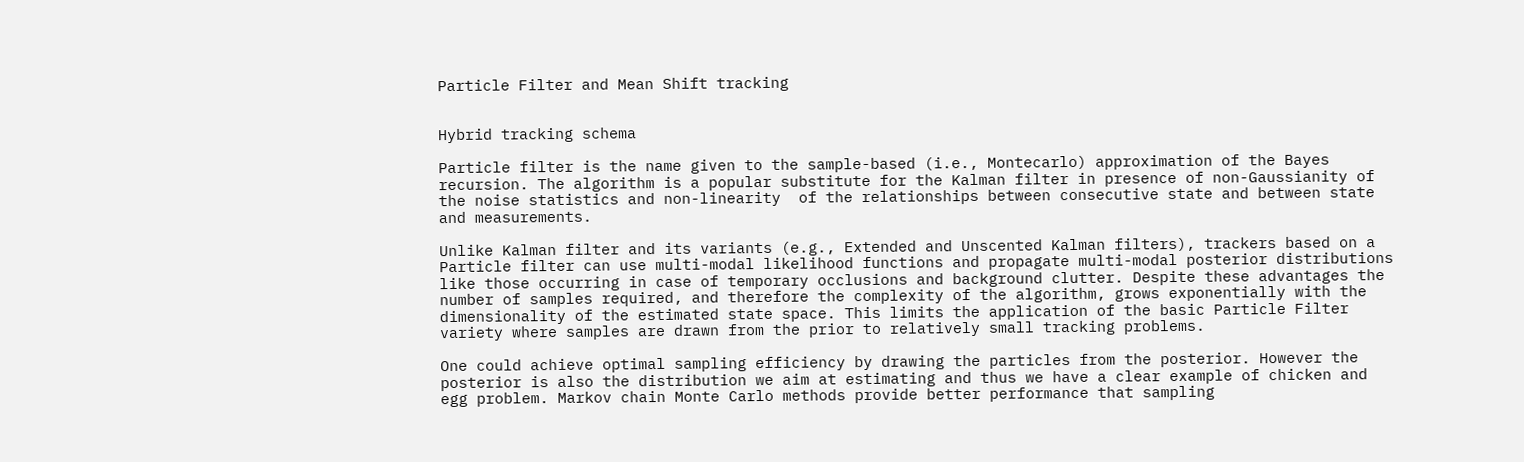Particle Filter and Mean Shift tracking


Hybrid tracking schema

Particle filter is the name given to the sample-based (i.e., Montecarlo) approximation of the Bayes recursion. The algorithm is a popular substitute for the Kalman filter in presence of non-Gaussianity of the noise statistics and non-linearity  of the relationships between consecutive state and between state and measurements.

Unlike Kalman filter and its variants (e.g., Extended and Unscented Kalman filters), trackers based on a Particle filter can use multi-modal likelihood functions and propagate multi-modal posterior distributions like those occurring in case of temporary occlusions and background clutter. Despite these advantages the number of samples required, and therefore the complexity of the algorithm, grows exponentially with the dimensionality of the estimated state space. This limits the application of the basic Particle Filter variety where samples are drawn from the prior to relatively small tracking problems.

One could achieve optimal sampling efficiency by drawing the particles from the posterior. However the posterior is also the distribution we aim at estimating and thus we have a clear example of chicken and egg problem. Markov chain Monte Carlo methods provide better performance that sampling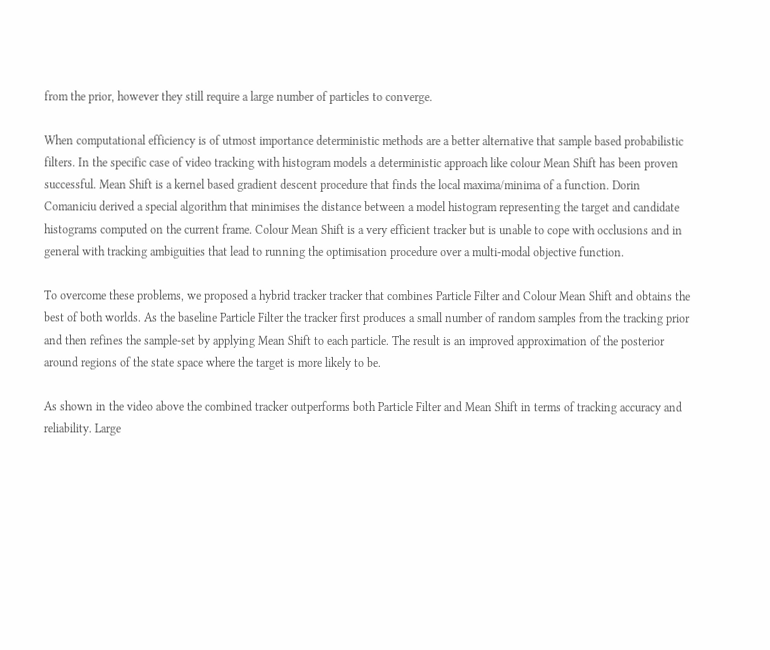from the prior, however they still require a large number of particles to converge.

When computational efficiency is of utmost importance deterministic methods are a better alternative that sample based probabilistic filters. In the specific case of video tracking with histogram models a deterministic approach like colour Mean Shift has been proven successful. Mean Shift is a kernel based gradient descent procedure that finds the local maxima/minima of a function. Dorin Comaniciu derived a special algorithm that minimises the distance between a model histogram representing the target and candidate histograms computed on the current frame. Colour Mean Shift is a very efficient tracker but is unable to cope with occlusions and in general with tracking ambiguities that lead to running the optimisation procedure over a multi-modal objective function.

To overcome these problems, we proposed a hybrid tracker tracker that combines Particle Filter and Colour Mean Shift and obtains the best of both worlds. As the baseline Particle Filter the tracker first produces a small number of random samples from the tracking prior  and then refines the sample-set by applying Mean Shift to each particle. The result is an improved approximation of the posterior around regions of the state space where the target is more likely to be.

As shown in the video above the combined tracker outperforms both Particle Filter and Mean Shift in terms of tracking accuracy and reliability. Large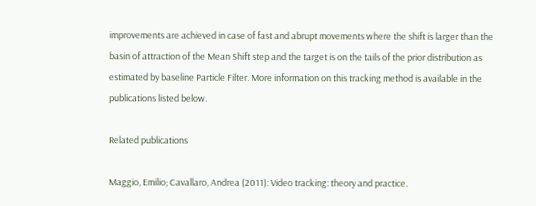improvements are achieved in case of fast and abrupt movements where the shift is larger than the basin of attraction of the Mean Shift step and the target is on the tails of the prior distribution as estimated by baseline Particle Filter. More information on this tracking method is available in the publications listed below.

Related publications

Maggio, Emilio; Cavallaro, Andrea (2011): Video tracking: theory and practice.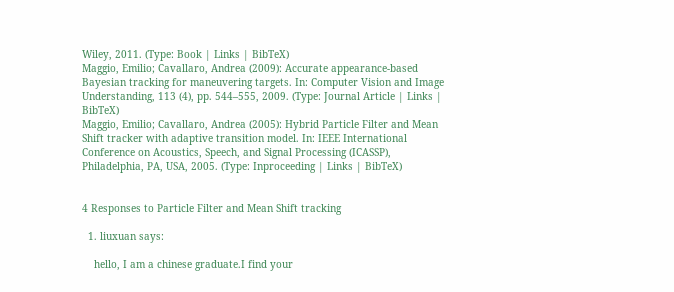Wiley, 2011. (Type: Book | Links | BibTeX)
Maggio, Emilio; Cavallaro, Andrea (2009): Accurate appearance-based Bayesian tracking for maneuvering targets. In: Computer Vision and Image Understanding, 113 (4), pp. 544–555, 2009. (Type: Journal Article | Links | BibTeX)
Maggio, Emilio; Cavallaro, Andrea (2005): Hybrid Particle Filter and Mean Shift tracker with adaptive transition model. In: IEEE International Conference on Acoustics, Speech, and Signal Processing (ICASSP), Philadelphia, PA, USA, 2005. (Type: Inproceeding | Links | BibTeX)


4 Responses to Particle Filter and Mean Shift tracking

  1. liuxuan says:

    hello, I am a chinese graduate.I find your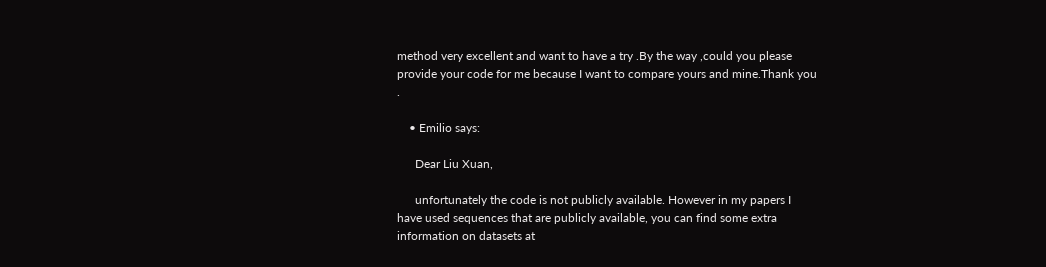method very excellent and want to have a try .By the way ,could you please provide your code for me because I want to compare yours and mine.Thank you .

    • Emilio says:

      Dear Liu Xuan,

      unfortunately the code is not publicly available. However in my papers I have used sequences that are publicly available, you can find some extra information on datasets at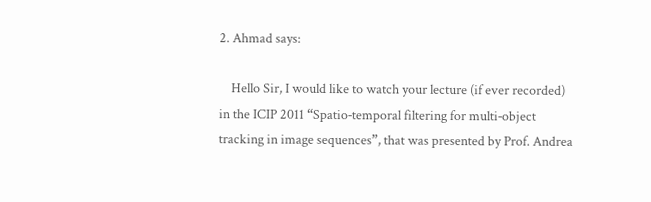2. Ahmad says:

    Hello Sir, I would like to watch your lecture (if ever recorded) in the ICIP 2011 “Spatio‐temporal filtering for multi‐object tracking in image sequences”, that was presented by Prof. Andrea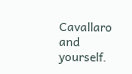Cavallaro and yourself.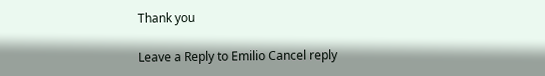Thank you

Leave a Reply to Emilio Cancel reply